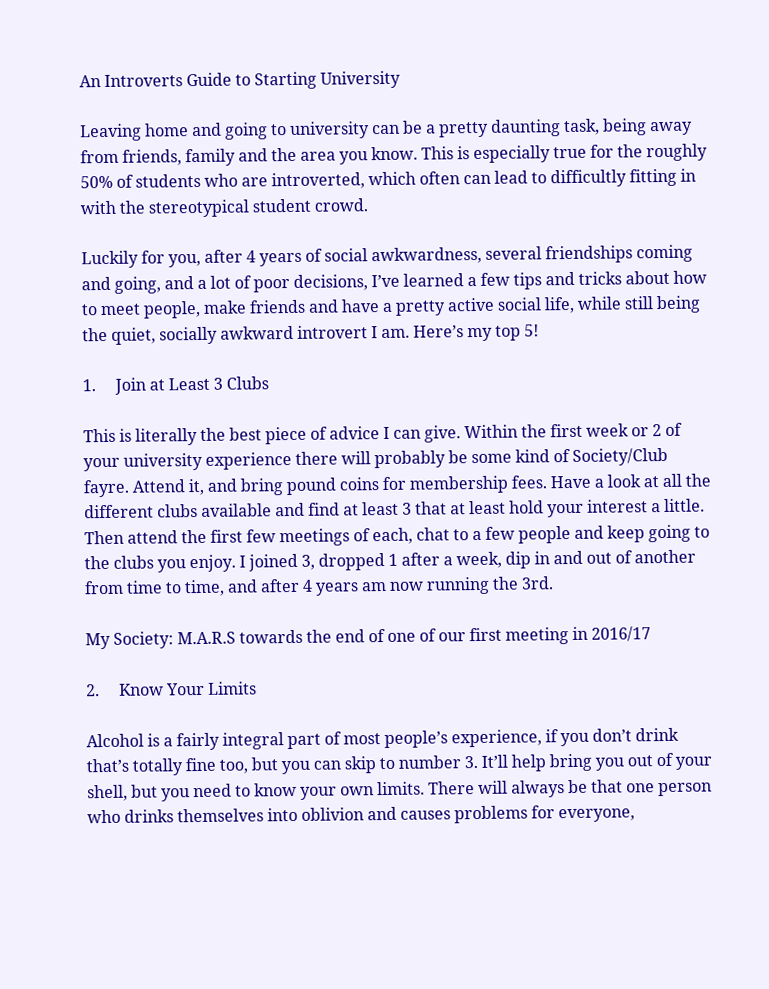An Introverts Guide to Starting University

Leaving home and going to university can be a pretty daunting task, being away from friends, family and the area you know. This is especially true for the roughly 50% of students who are introverted, which often can lead to difficultly fitting in with the stereotypical student crowd.

Luckily for you, after 4 years of social awkwardness, several friendships coming and going, and a lot of poor decisions, I’ve learned a few tips and tricks about how to meet people, make friends and have a pretty active social life, while still being the quiet, socially awkward introvert I am. Here’s my top 5!

1.     Join at Least 3 Clubs

This is literally the best piece of advice I can give. Within the first week or 2 of your university experience there will probably be some kind of Society/Club fayre. Attend it, and bring pound coins for membership fees. Have a look at all the different clubs available and find at least 3 that at least hold your interest a little. Then attend the first few meetings of each, chat to a few people and keep going to the clubs you enjoy. I joined 3, dropped 1 after a week, dip in and out of another from time to time, and after 4 years am now running the 3rd.

My Society: M.A.R.S towards the end of one of our first meeting in 2016/17

2.     Know Your Limits

Alcohol is a fairly integral part of most people’s experience, if you don’t drink that’s totally fine too, but you can skip to number 3. It’ll help bring you out of your shell, but you need to know your own limits. There will always be that one person who drinks themselves into oblivion and causes problems for everyone,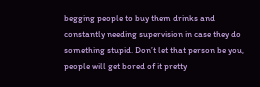begging people to buy them drinks and constantly needing supervision in case they do something stupid. Don’t let that person be you, people will get bored of it pretty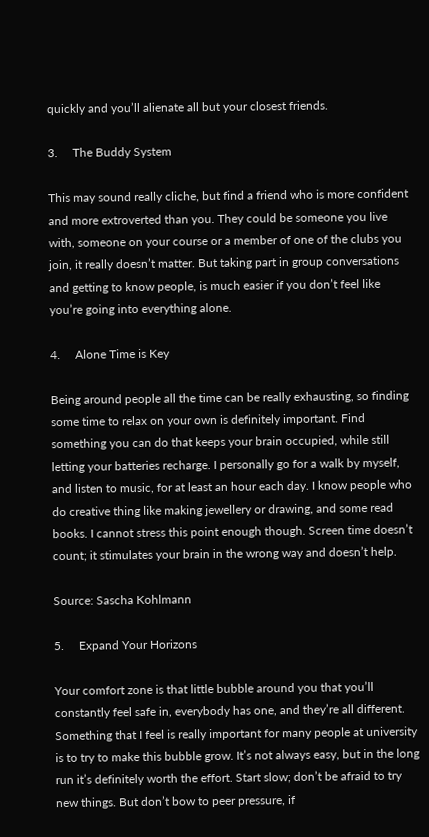quickly and you’ll alienate all but your closest friends.

3.     The Buddy System

This may sound really cliche, but find a friend who is more confident and more extroverted than you. They could be someone you live with, someone on your course or a member of one of the clubs you join, it really doesn’t matter. But taking part in group conversations and getting to know people, is much easier if you don’t feel like you’re going into everything alone.

4.     Alone Time is Key

Being around people all the time can be really exhausting, so finding some time to relax on your own is definitely important. Find something you can do that keeps your brain occupied, while still letting your batteries recharge. I personally go for a walk by myself, and listen to music, for at least an hour each day. I know people who do creative thing like making jewellery or drawing, and some read books. I cannot stress this point enough though. Screen time doesn’t count; it stimulates your brain in the wrong way and doesn’t help.

Source: Sascha Kohlmann

5.     Expand Your Horizons

Your comfort zone is that little bubble around you that you’ll constantly feel safe in, everybody has one, and they’re all different. Something that I feel is really important for many people at university is to try to make this bubble grow. It’s not always easy, but in the long run it’s definitely worth the effort. Start slow; don’t be afraid to try new things. But don’t bow to peer pressure, if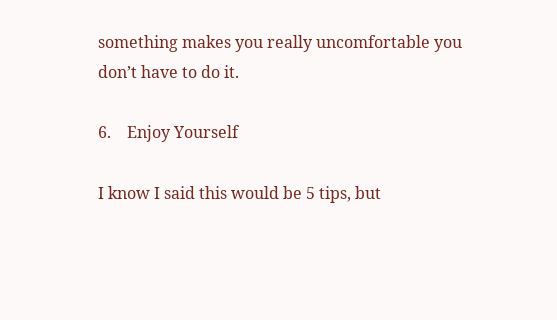something makes you really uncomfortable you don’t have to do it.

6.    Enjoy Yourself

I know I said this would be 5 tips, but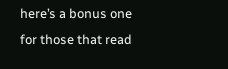here’s a bonus one for those that read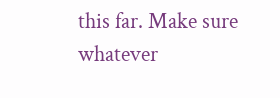this far. Make sure whatever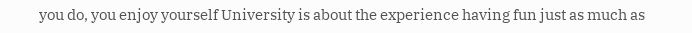you do, you enjoy yourself University is about the experience having fun just as much as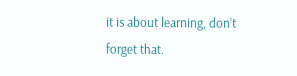it is about learning, don’t forget that.